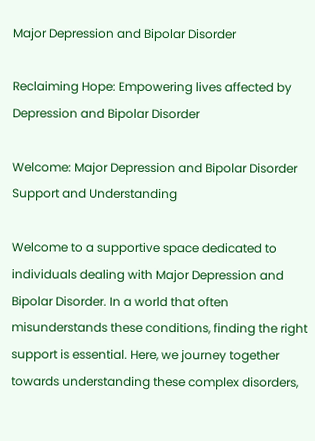Major Depression and Bipolar Disorder

Reclaiming Hope: Empowering lives affected by Depression and Bipolar Disorder

Welcome: Major Depression and Bipolar Disorder Support and Understanding

Welcome to a supportive space dedicated to individuals dealing with Major Depression and Bipolar Disorder. In a world that often misunderstands these conditions, finding the right support is essential. Here, we journey together towards understanding these complex disorders,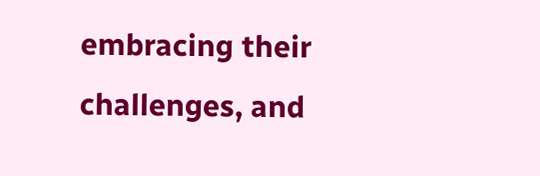embracing their challenges, and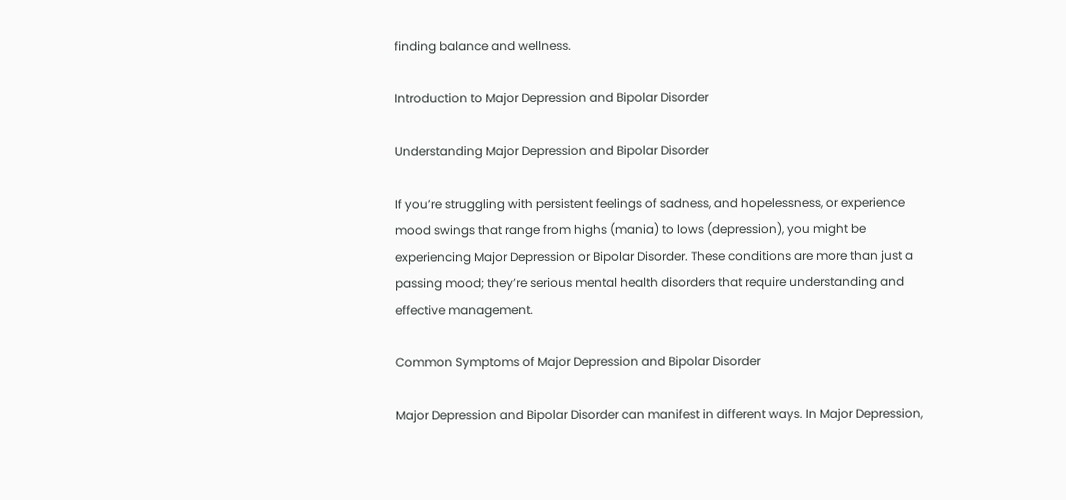finding balance and wellness.

Introduction to Major Depression and Bipolar Disorder

Understanding Major Depression and Bipolar Disorder

If you’re struggling with persistent feelings of sadness, and hopelessness, or experience mood swings that range from highs (mania) to lows (depression), you might be experiencing Major Depression or Bipolar Disorder. These conditions are more than just a passing mood; they’re serious mental health disorders that require understanding and effective management.

Common Symptoms of Major Depression and Bipolar Disorder

Major Depression and Bipolar Disorder can manifest in different ways. In Major Depression,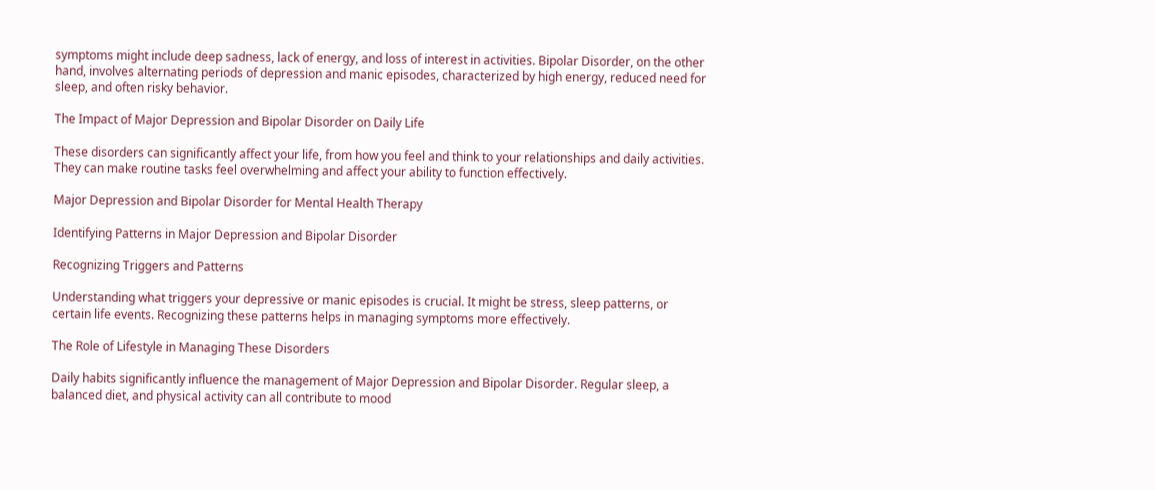symptoms might include deep sadness, lack of energy, and loss of interest in activities. Bipolar Disorder, on the other hand, involves alternating periods of depression and manic episodes, characterized by high energy, reduced need for sleep, and often risky behavior.

The Impact of Major Depression and Bipolar Disorder on Daily Life

These disorders can significantly affect your life, from how you feel and think to your relationships and daily activities. They can make routine tasks feel overwhelming and affect your ability to function effectively.

Major Depression and Bipolar Disorder for Mental Health Therapy

Identifying Patterns in Major Depression and Bipolar Disorder

Recognizing Triggers and Patterns

Understanding what triggers your depressive or manic episodes is crucial. It might be stress, sleep patterns, or certain life events. Recognizing these patterns helps in managing symptoms more effectively.

The Role of Lifestyle in Managing These Disorders

Daily habits significantly influence the management of Major Depression and Bipolar Disorder. Regular sleep, a balanced diet, and physical activity can all contribute to mood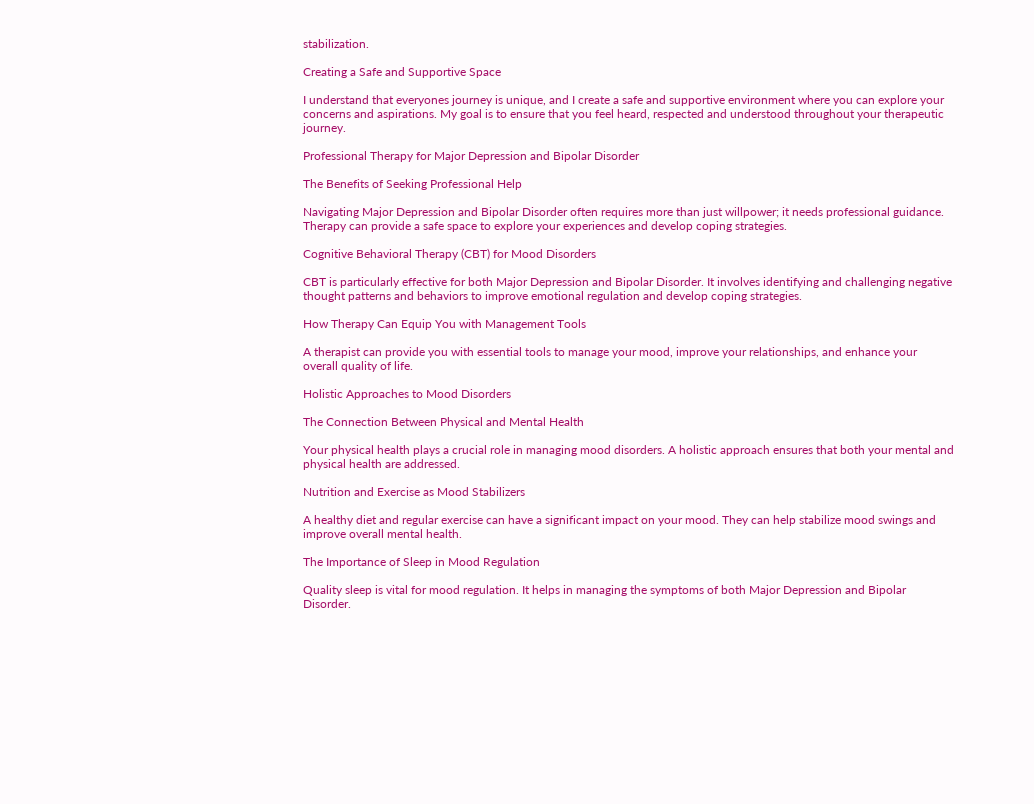stabilization.

Creating a Safe and Supportive Space

I understand that everyones journey is unique, and I create a safe and supportive environment where you can explore your concerns and aspirations. My goal is to ensure that you feel heard, respected and understood throughout your therapeutic journey.

Professional Therapy for Major Depression and Bipolar Disorder

The Benefits of Seeking Professional Help

Navigating Major Depression and Bipolar Disorder often requires more than just willpower; it needs professional guidance. Therapy can provide a safe space to explore your experiences and develop coping strategies.

Cognitive Behavioral Therapy (CBT) for Mood Disorders

CBT is particularly effective for both Major Depression and Bipolar Disorder. It involves identifying and challenging negative thought patterns and behaviors to improve emotional regulation and develop coping strategies.

How Therapy Can Equip You with Management Tools

A therapist can provide you with essential tools to manage your mood, improve your relationships, and enhance your overall quality of life.

Holistic Approaches to Mood Disorders

The Connection Between Physical and Mental Health

Your physical health plays a crucial role in managing mood disorders. A holistic approach ensures that both your mental and physical health are addressed.

Nutrition and Exercise as Mood Stabilizers

A healthy diet and regular exercise can have a significant impact on your mood. They can help stabilize mood swings and improve overall mental health.

The Importance of Sleep in Mood Regulation

Quality sleep is vital for mood regulation. It helps in managing the symptoms of both Major Depression and Bipolar Disorder.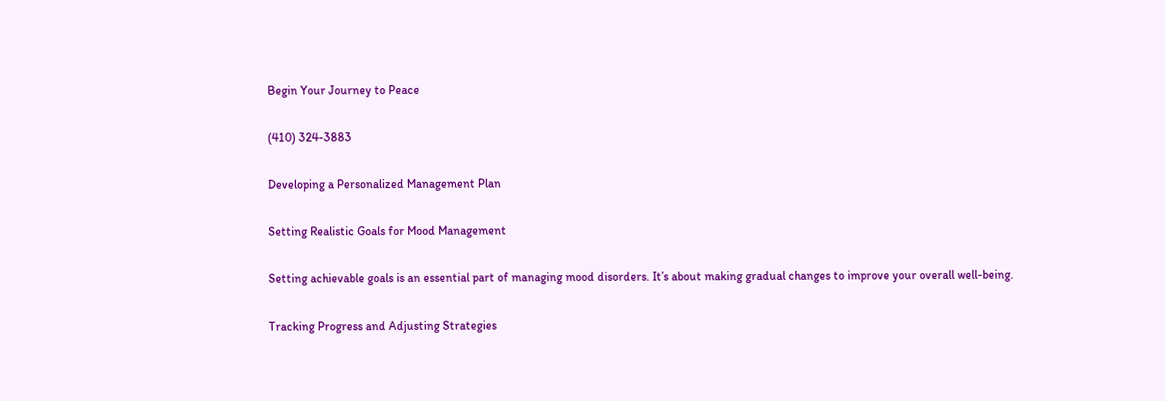Begin Your Journey to Peace

(410) 324-3883

Developing a Personalized Management Plan

Setting Realistic Goals for Mood Management

Setting achievable goals is an essential part of managing mood disorders. It’s about making gradual changes to improve your overall well-being.

Tracking Progress and Adjusting Strategies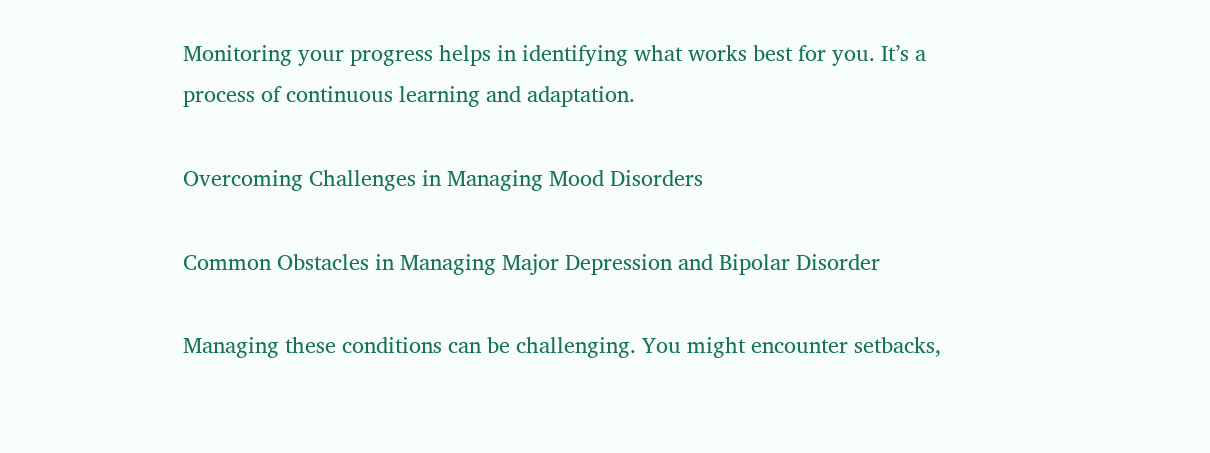Monitoring your progress helps in identifying what works best for you. It’s a process of continuous learning and adaptation.

Overcoming Challenges in Managing Mood Disorders

Common Obstacles in Managing Major Depression and Bipolar Disorder

Managing these conditions can be challenging. You might encounter setbacks,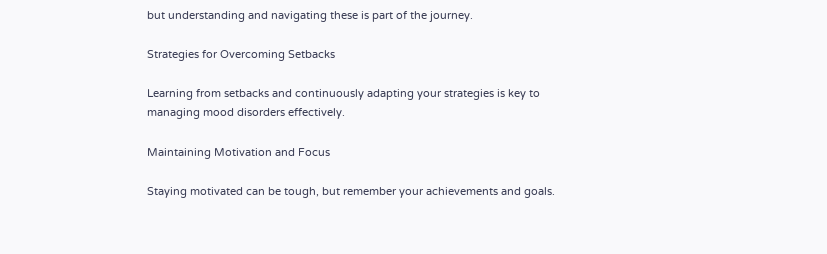but understanding and navigating these is part of the journey.

Strategies for Overcoming Setbacks

Learning from setbacks and continuously adapting your strategies is key to managing mood disorders effectively.

Maintaining Motivation and Focus

Staying motivated can be tough, but remember your achievements and goals.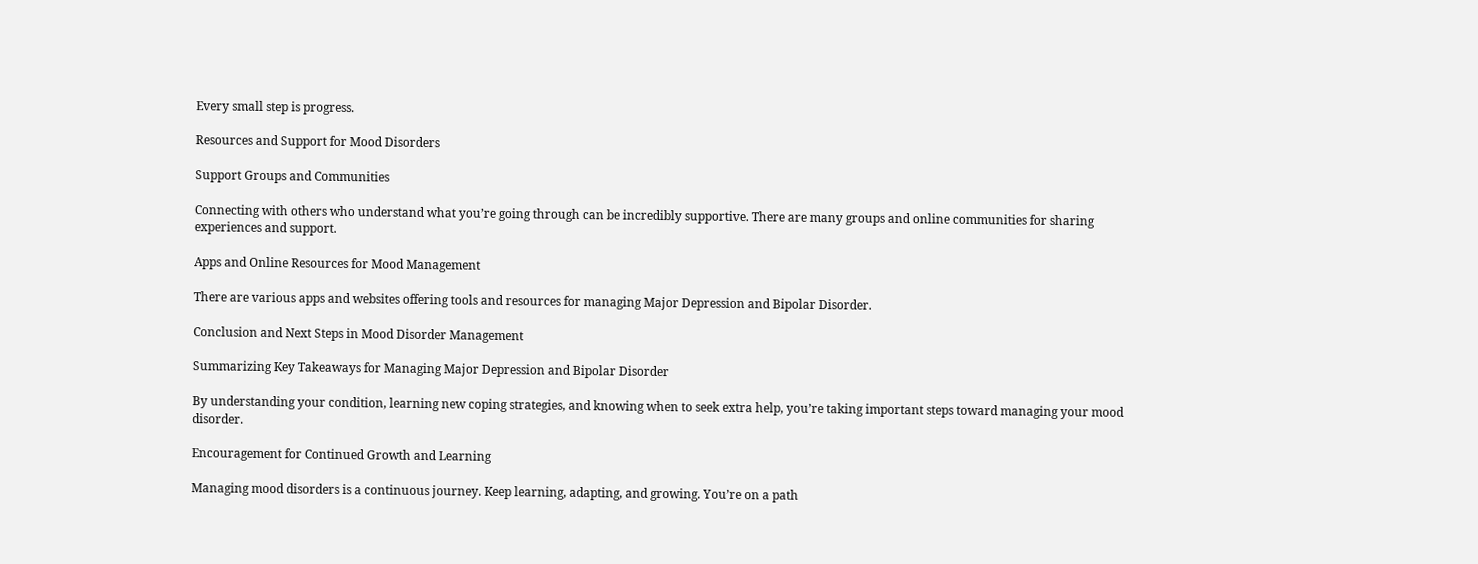Every small step is progress.

Resources and Support for Mood Disorders

Support Groups and Communities

Connecting with others who understand what you’re going through can be incredibly supportive. There are many groups and online communities for sharing experiences and support.

Apps and Online Resources for Mood Management

There are various apps and websites offering tools and resources for managing Major Depression and Bipolar Disorder.

Conclusion and Next Steps in Mood Disorder Management

Summarizing Key Takeaways for Managing Major Depression and Bipolar Disorder

By understanding your condition, learning new coping strategies, and knowing when to seek extra help, you’re taking important steps toward managing your mood disorder.

Encouragement for Continued Growth and Learning

Managing mood disorders is a continuous journey. Keep learning, adapting, and growing. You’re on a path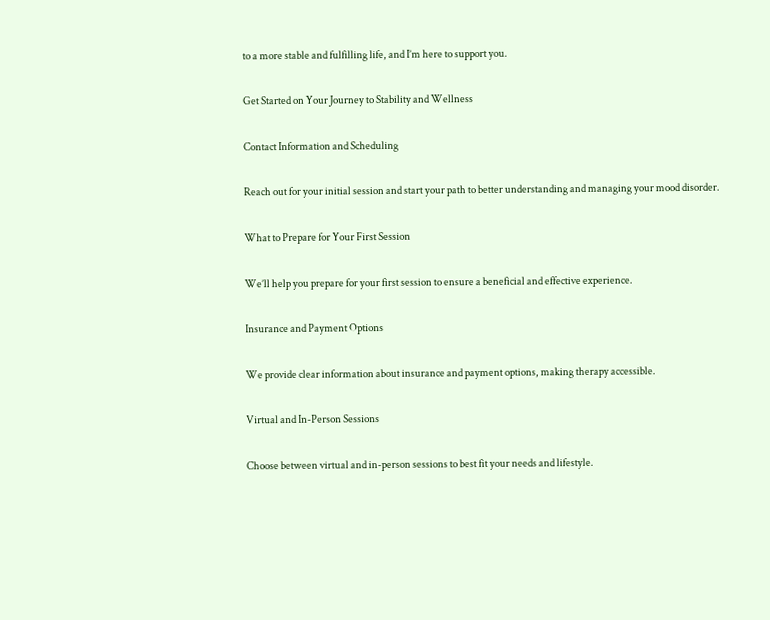to a more stable and fulfilling life, and I’m here to support you.

Get Started on Your Journey to Stability and Wellness

Contact Information and Scheduling

Reach out for your initial session and start your path to better understanding and managing your mood disorder.

What to Prepare for Your First Session

We’ll help you prepare for your first session to ensure a beneficial and effective experience.

Insurance and Payment Options

We provide clear information about insurance and payment options, making therapy accessible.

Virtual and In-Person Sessions

Choose between virtual and in-person sessions to best fit your needs and lifestyle.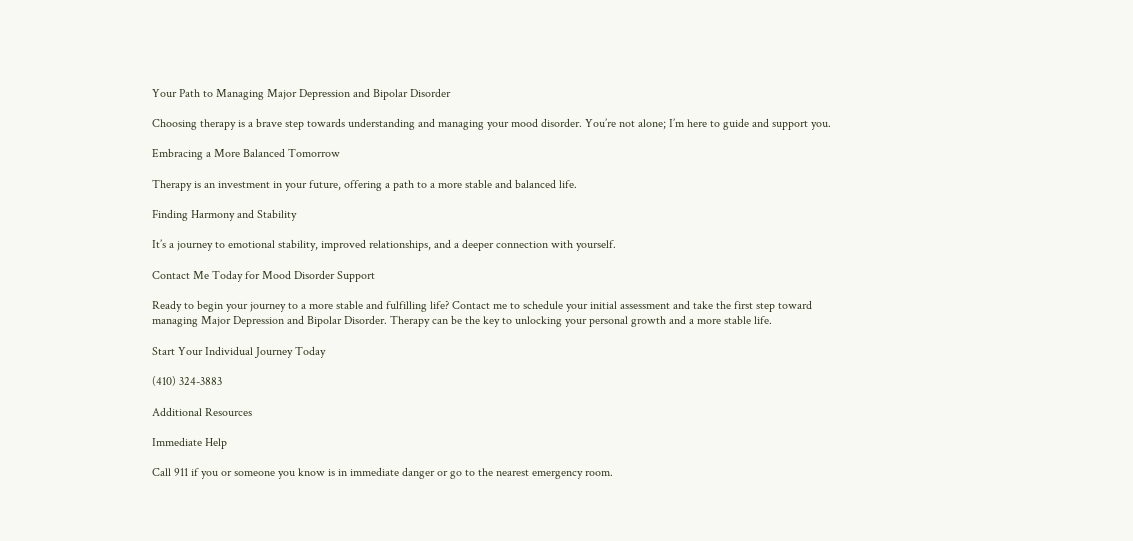Your Path to Managing Major Depression and Bipolar Disorder

Choosing therapy is a brave step towards understanding and managing your mood disorder. You’re not alone; I’m here to guide and support you.

Embracing a More Balanced Tomorrow

Therapy is an investment in your future, offering a path to a more stable and balanced life.

Finding Harmony and Stability

It’s a journey to emotional stability, improved relationships, and a deeper connection with yourself.

Contact Me Today for Mood Disorder Support

Ready to begin your journey to a more stable and fulfilling life? Contact me to schedule your initial assessment and take the first step toward managing Major Depression and Bipolar Disorder. Therapy can be the key to unlocking your personal growth and a more stable life.

Start Your Individual Journey Today

(410) 324-3883

Additional Resources

Immediate Help

Call 911 if you or someone you know is in immediate danger or go to the nearest emergency room.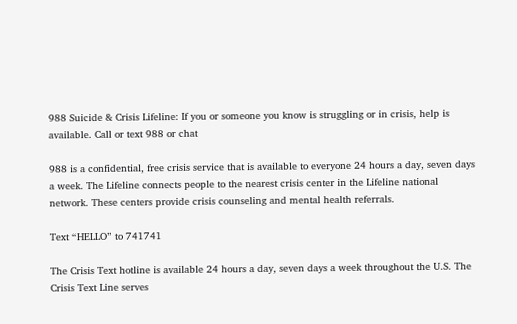988 Suicide & Crisis Lifeline: If you or someone you know is struggling or in crisis, help is available. Call or text 988 or chat

988 is a confidential, free crisis service that is available to everyone 24 hours a day, seven days a week. The Lifeline connects people to the nearest crisis center in the Lifeline national network. These centers provide crisis counseling and mental health referrals.

Text “HELLO” to 741741

The Crisis Text hotline is available 24 hours a day, seven days a week throughout the U.S. The Crisis Text Line serves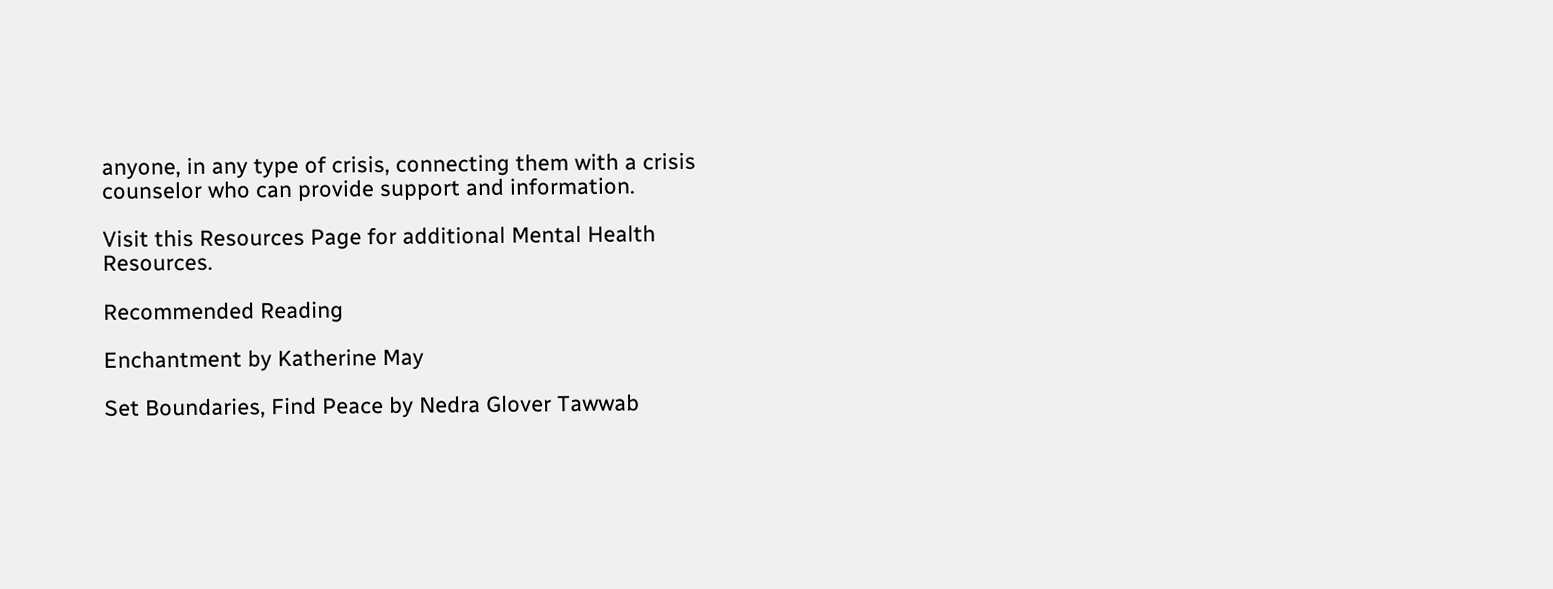anyone, in any type of crisis, connecting them with a crisis counselor who can provide support and information.

Visit this Resources Page for additional Mental Health Resources.

Recommended Reading

Enchantment by Katherine May

Set Boundaries, Find Peace by Nedra Glover Tawwab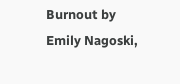Burnout by Emily Nagoski,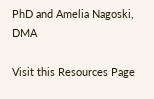PhD and Amelia Nagoski, DMA

Visit this Resources Page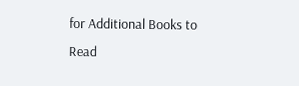for Additional Books to Read